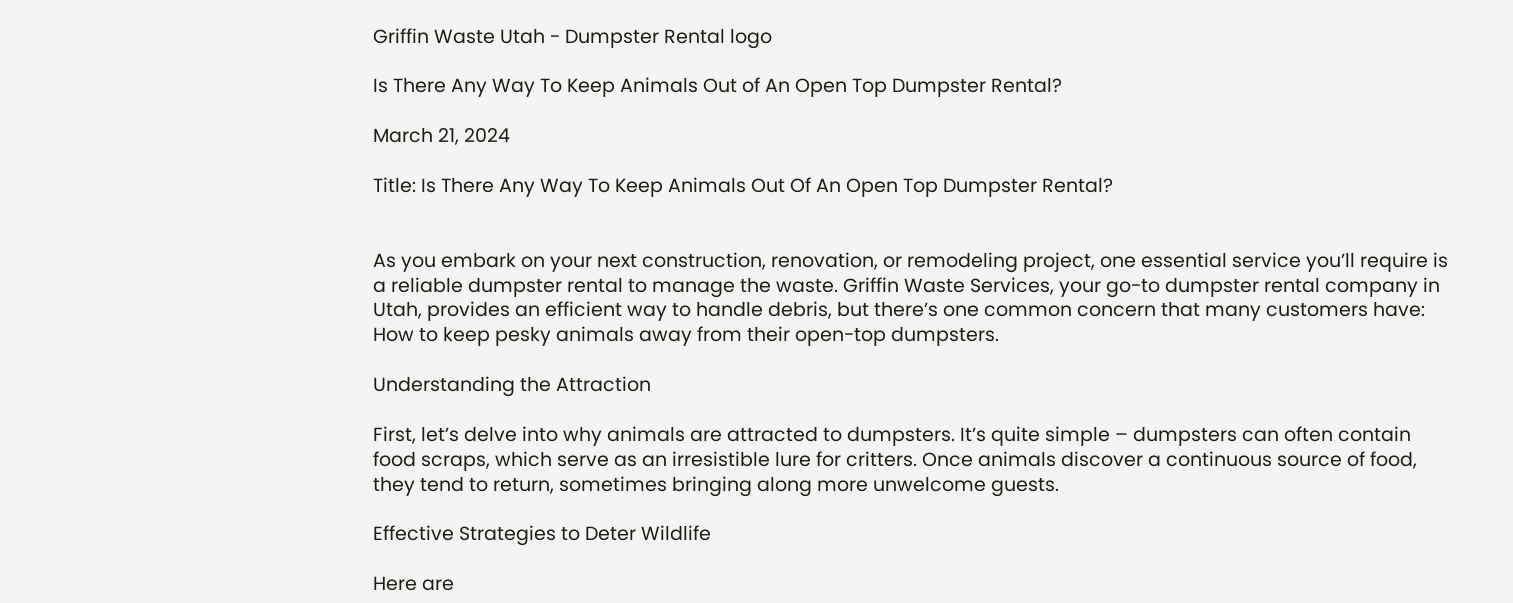Griffin Waste Utah - Dumpster Rental logo

Is There Any Way To Keep Animals Out of An Open Top Dumpster Rental?

March 21, 2024

Title: Is There Any Way To Keep Animals Out Of An Open Top Dumpster Rental?


As you embark on your next construction, renovation, or remodeling project, one essential service you’ll require is a reliable dumpster rental to manage the waste. Griffin Waste Services, your go-to dumpster rental company in Utah, provides an efficient way to handle debris, but there’s one common concern that many customers have: How to keep pesky animals away from their open-top dumpsters.

Understanding the Attraction

First, let’s delve into why animals are attracted to dumpsters. It’s quite simple – dumpsters can often contain food scraps, which serve as an irresistible lure for critters. Once animals discover a continuous source of food, they tend to return, sometimes bringing along more unwelcome guests.

Effective Strategies to Deter Wildlife

Here are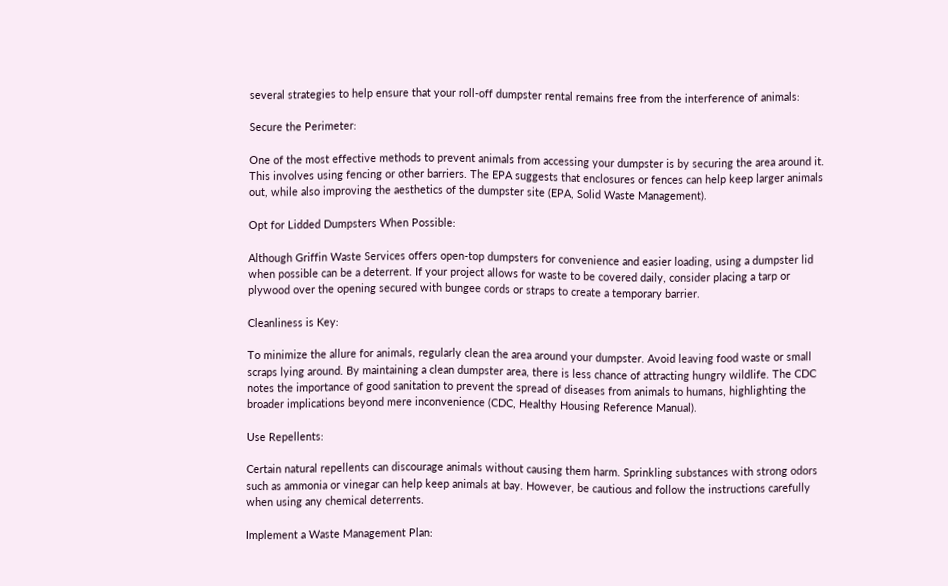several strategies to help ensure that your roll-off dumpster rental remains free from the interference of animals:

Secure the Perimeter:

One of the most effective methods to prevent animals from accessing your dumpster is by securing the area around it. This involves using fencing or other barriers. The EPA suggests that enclosures or fences can help keep larger animals out, while also improving the aesthetics of the dumpster site (EPA, Solid Waste Management).

Opt for Lidded Dumpsters When Possible:

Although Griffin Waste Services offers open-top dumpsters for convenience and easier loading, using a dumpster lid when possible can be a deterrent. If your project allows for waste to be covered daily, consider placing a tarp or plywood over the opening secured with bungee cords or straps to create a temporary barrier.

Cleanliness is Key:

To minimize the allure for animals, regularly clean the area around your dumpster. Avoid leaving food waste or small scraps lying around. By maintaining a clean dumpster area, there is less chance of attracting hungry wildlife. The CDC notes the importance of good sanitation to prevent the spread of diseases from animals to humans, highlighting the broader implications beyond mere inconvenience (CDC, Healthy Housing Reference Manual).

Use Repellents:

Certain natural repellents can discourage animals without causing them harm. Sprinkling substances with strong odors such as ammonia or vinegar can help keep animals at bay. However, be cautious and follow the instructions carefully when using any chemical deterrents.

Implement a Waste Management Plan: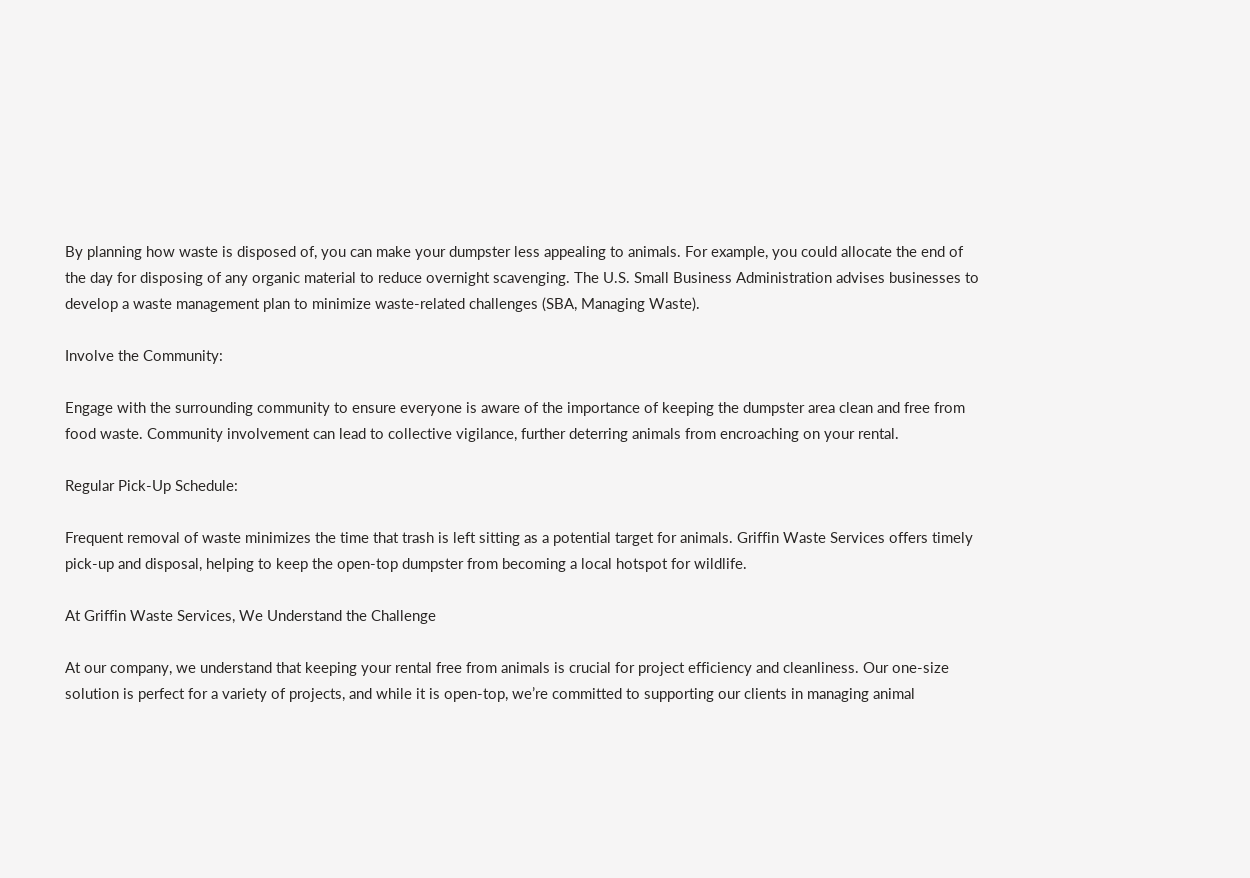By planning how waste is disposed of, you can make your dumpster less appealing to animals. For example, you could allocate the end of the day for disposing of any organic material to reduce overnight scavenging. The U.S. Small Business Administration advises businesses to develop a waste management plan to minimize waste-related challenges (SBA, Managing Waste).

Involve the Community:

Engage with the surrounding community to ensure everyone is aware of the importance of keeping the dumpster area clean and free from food waste. Community involvement can lead to collective vigilance, further deterring animals from encroaching on your rental.

Regular Pick-Up Schedule:

Frequent removal of waste minimizes the time that trash is left sitting as a potential target for animals. Griffin Waste Services offers timely pick-up and disposal, helping to keep the open-top dumpster from becoming a local hotspot for wildlife.

At Griffin Waste Services, We Understand the Challenge

At our company, we understand that keeping your rental free from animals is crucial for project efficiency and cleanliness. Our one-size solution is perfect for a variety of projects, and while it is open-top, we’re committed to supporting our clients in managing animal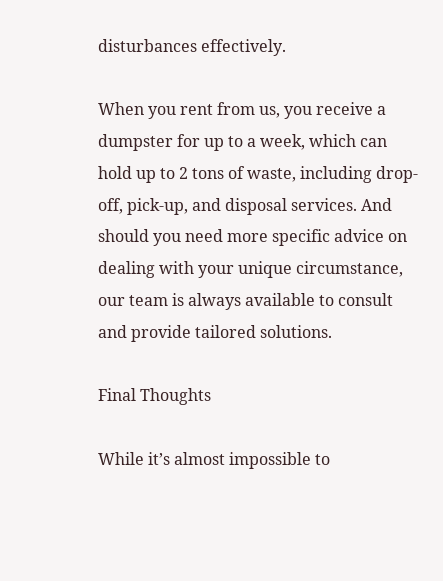disturbances effectively.

When you rent from us, you receive a dumpster for up to a week, which can hold up to 2 tons of waste, including drop-off, pick-up, and disposal services. And should you need more specific advice on dealing with your unique circumstance, our team is always available to consult and provide tailored solutions.

Final Thoughts

While it’s almost impossible to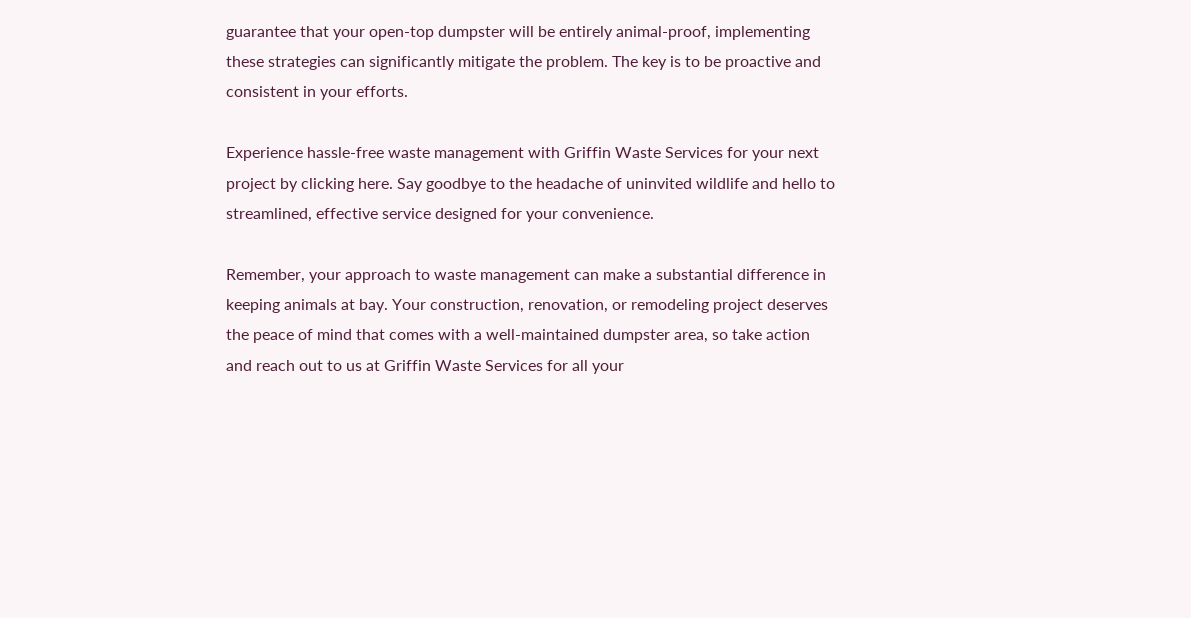guarantee that your open-top dumpster will be entirely animal-proof, implementing these strategies can significantly mitigate the problem. The key is to be proactive and consistent in your efforts.

Experience hassle-free waste management with Griffin Waste Services for your next project by clicking here. Say goodbye to the headache of uninvited wildlife and hello to streamlined, effective service designed for your convenience.

Remember, your approach to waste management can make a substantial difference in keeping animals at bay. Your construction, renovation, or remodeling project deserves the peace of mind that comes with a well-maintained dumpster area, so take action and reach out to us at Griffin Waste Services for all your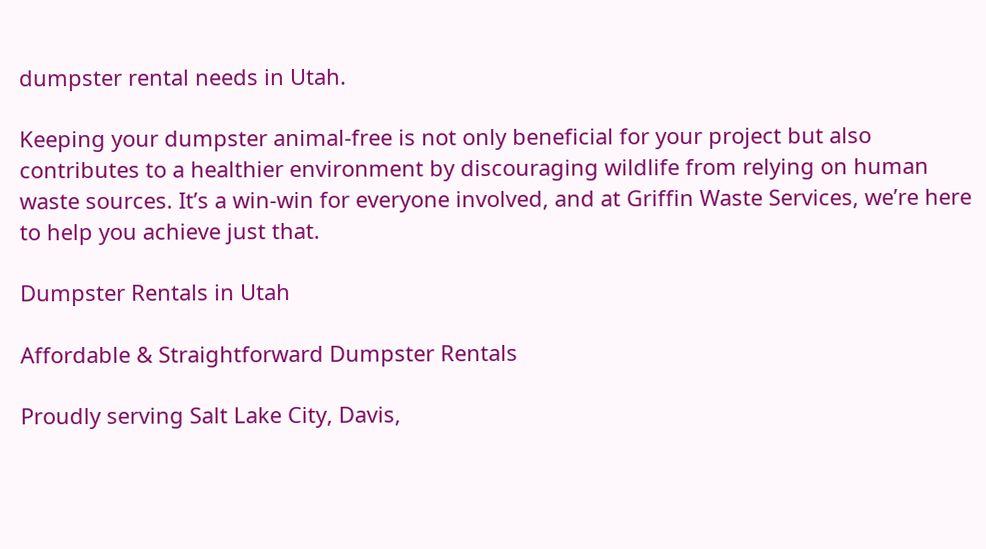dumpster rental needs in Utah.

Keeping your dumpster animal-free is not only beneficial for your project but also contributes to a healthier environment by discouraging wildlife from relying on human waste sources. It’s a win-win for everyone involved, and at Griffin Waste Services, we’re here to help you achieve just that.

Dumpster Rentals in Utah

Affordable & Straightforward Dumpster Rentals

Proudly serving Salt Lake City, Davis,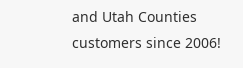and Utah Counties customers since 2006!